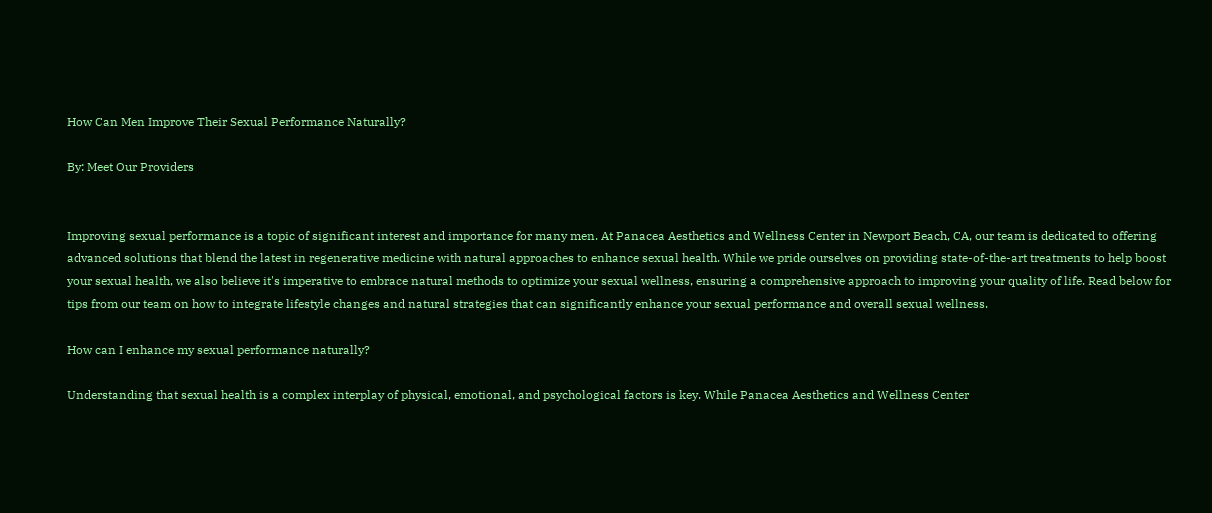How Can Men Improve Their Sexual Performance Naturally?

By: Meet Our Providers


Improving sexual performance is a topic of significant interest and importance for many men. At Panacea Aesthetics and Wellness Center in Newport Beach, CA, our team is dedicated to offering advanced solutions that blend the latest in regenerative medicine with natural approaches to enhance sexual health. While we pride ourselves on providing state-of-the-art treatments to help boost your sexual health, we also believe it's imperative to embrace natural methods to optimize your sexual wellness, ensuring a comprehensive approach to improving your quality of life. Read below for tips from our team on how to integrate lifestyle changes and natural strategies that can significantly enhance your sexual performance and overall sexual wellness.

How can I enhance my sexual performance naturally?

Understanding that sexual health is a complex interplay of physical, emotional, and psychological factors is key. While Panacea Aesthetics and Wellness Center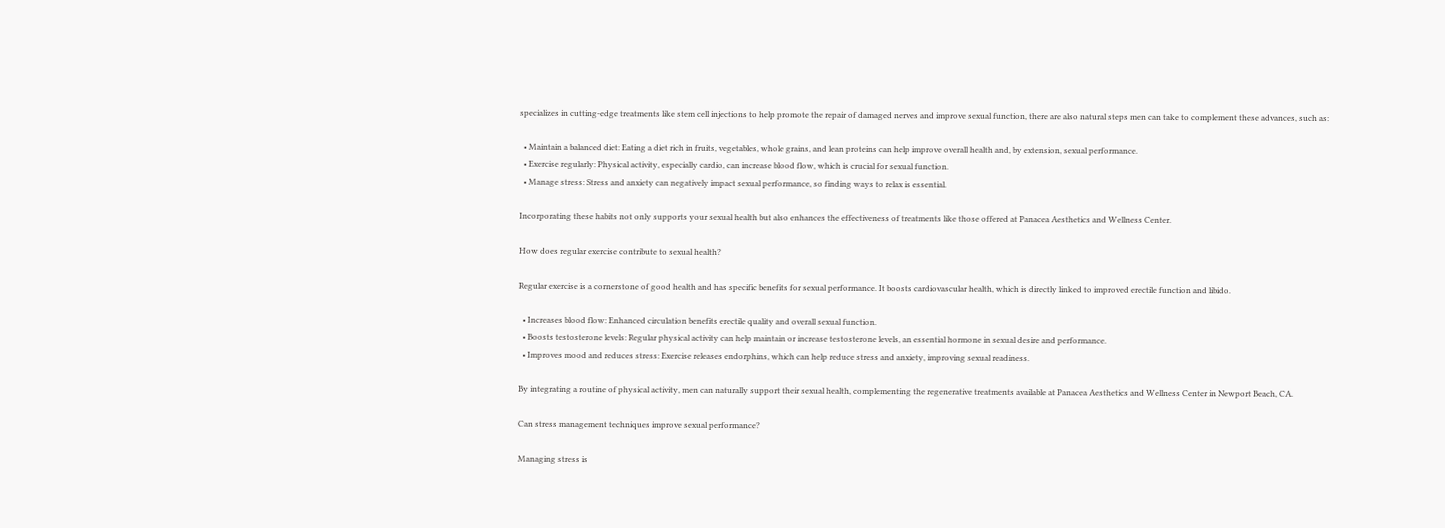specializes in cutting-edge treatments like stem cell injections to help promote the repair of damaged nerves and improve sexual function, there are also natural steps men can take to complement these advances, such as:

  • Maintain a balanced diet: Eating a diet rich in fruits, vegetables, whole grains, and lean proteins can help improve overall health and, by extension, sexual performance.
  • Exercise regularly: Physical activity, especially cardio, can increase blood flow, which is crucial for sexual function.
  • Manage stress: Stress and anxiety can negatively impact sexual performance, so finding ways to relax is essential.

Incorporating these habits not only supports your sexual health but also enhances the effectiveness of treatments like those offered at Panacea Aesthetics and Wellness Center.

How does regular exercise contribute to sexual health?

Regular exercise is a cornerstone of good health and has specific benefits for sexual performance. It boosts cardiovascular health, which is directly linked to improved erectile function and libido.

  • Increases blood flow: Enhanced circulation benefits erectile quality and overall sexual function.
  • Boosts testosterone levels: Regular physical activity can help maintain or increase testosterone levels, an essential hormone in sexual desire and performance.
  • Improves mood and reduces stress: Exercise releases endorphins, which can help reduce stress and anxiety, improving sexual readiness.

By integrating a routine of physical activity, men can naturally support their sexual health, complementing the regenerative treatments available at Panacea Aesthetics and Wellness Center in Newport Beach, CA.

Can stress management techniques improve sexual performance?

Managing stress is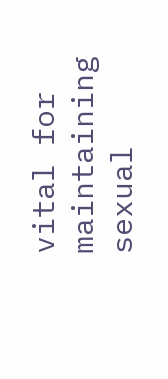vital for maintaining sexual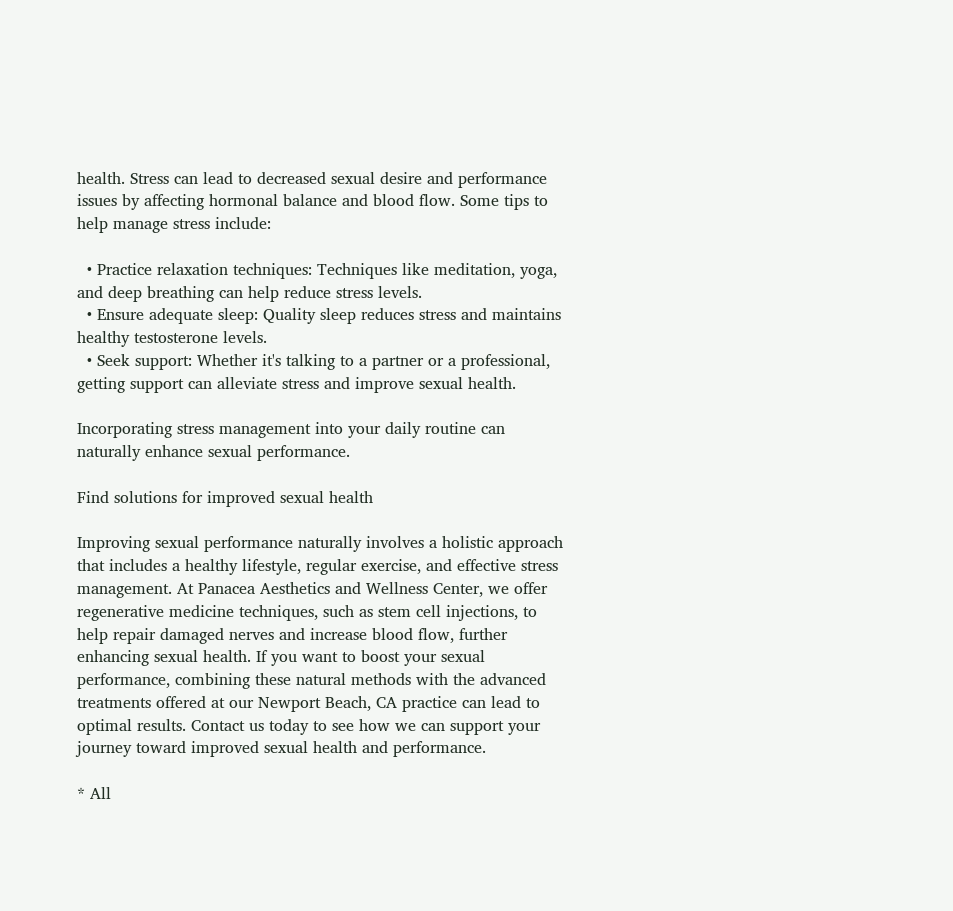health. Stress can lead to decreased sexual desire and performance issues by affecting hormonal balance and blood flow. Some tips to help manage stress include:

  • Practice relaxation techniques: Techniques like meditation, yoga, and deep breathing can help reduce stress levels.
  • Ensure adequate sleep: Quality sleep reduces stress and maintains healthy testosterone levels.
  • Seek support: Whether it's talking to a partner or a professional, getting support can alleviate stress and improve sexual health.

Incorporating stress management into your daily routine can naturally enhance sexual performance.

Find solutions for improved sexual health

Improving sexual performance naturally involves a holistic approach that includes a healthy lifestyle, regular exercise, and effective stress management. At Panacea Aesthetics and Wellness Center, we offer regenerative medicine techniques, such as stem cell injections, to help repair damaged nerves and increase blood flow, further enhancing sexual health. If you want to boost your sexual performance, combining these natural methods with the advanced treatments offered at our Newport Beach, CA practice can lead to optimal results. Contact us today to see how we can support your journey toward improved sexual health and performance.

* All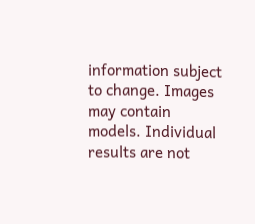information subject to change. Images may contain models. Individual results are not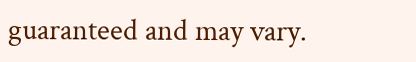guaranteed and may vary.